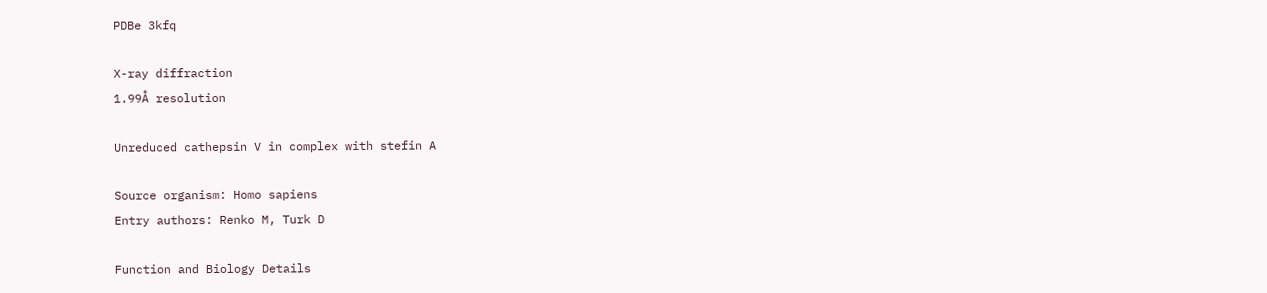PDBe 3kfq

X-ray diffraction
1.99Å resolution

Unreduced cathepsin V in complex with stefin A

Source organism: Homo sapiens
Entry authors: Renko M, Turk D

Function and Biology Details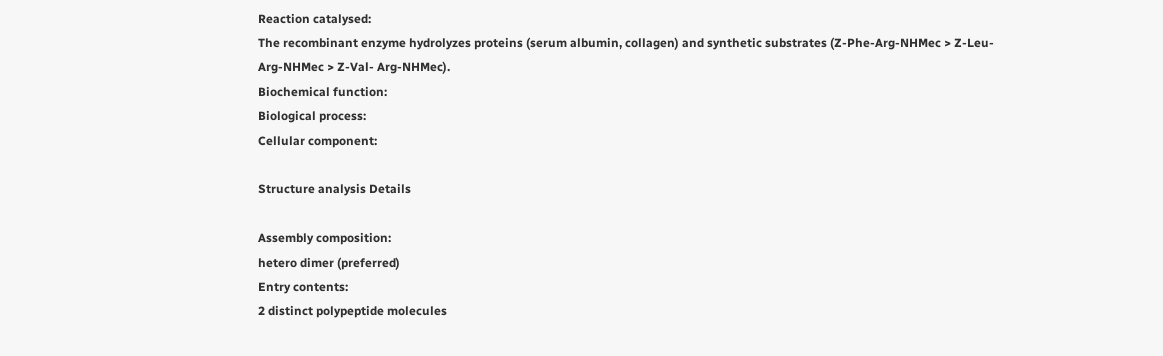Reaction catalysed:
The recombinant enzyme hydrolyzes proteins (serum albumin, collagen) and synthetic substrates (Z-Phe-Arg-NHMec > Z-Leu-Arg-NHMec > Z-Val- Arg-NHMec).
Biochemical function:
Biological process:
Cellular component:

Structure analysis Details

Assembly composition:
hetero dimer (preferred)
Entry contents:
2 distinct polypeptide molecules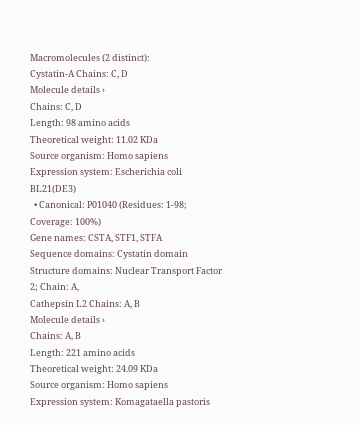Macromolecules (2 distinct):
Cystatin-A Chains: C, D
Molecule details ›
Chains: C, D
Length: 98 amino acids
Theoretical weight: 11.02 KDa
Source organism: Homo sapiens
Expression system: Escherichia coli BL21(DE3)
  • Canonical: P01040 (Residues: 1-98; Coverage: 100%)
Gene names: CSTA, STF1, STFA
Sequence domains: Cystatin domain
Structure domains: Nuclear Transport Factor 2; Chain: A,
Cathepsin L2 Chains: A, B
Molecule details ›
Chains: A, B
Length: 221 amino acids
Theoretical weight: 24.09 KDa
Source organism: Homo sapiens
Expression system: Komagataella pastoris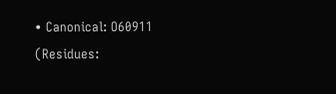• Canonical: O60911 (Residues: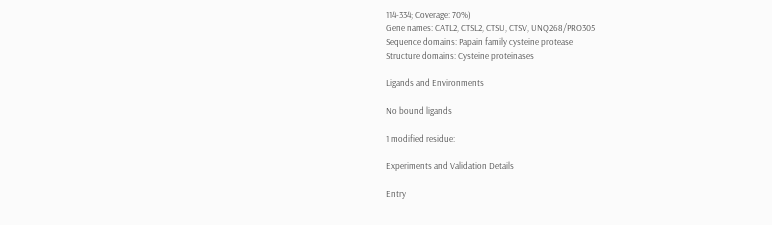114-334; Coverage: 70%)
Gene names: CATL2, CTSL2, CTSU, CTSV, UNQ268/PRO305
Sequence domains: Papain family cysteine protease
Structure domains: Cysteine proteinases

Ligands and Environments

No bound ligands

1 modified residue:

Experiments and Validation Details

Entry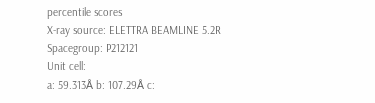percentile scores
X-ray source: ELETTRA BEAMLINE 5.2R
Spacegroup: P212121
Unit cell:
a: 59.313Å b: 107.29Å c: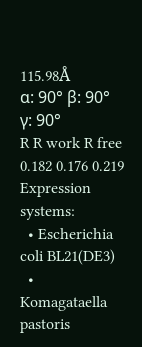115.98Å
α: 90° β: 90° γ: 90°
R R work R free
0.182 0.176 0.219
Expression systems:
  • Escherichia coli BL21(DE3)
  • Komagataella pastoris